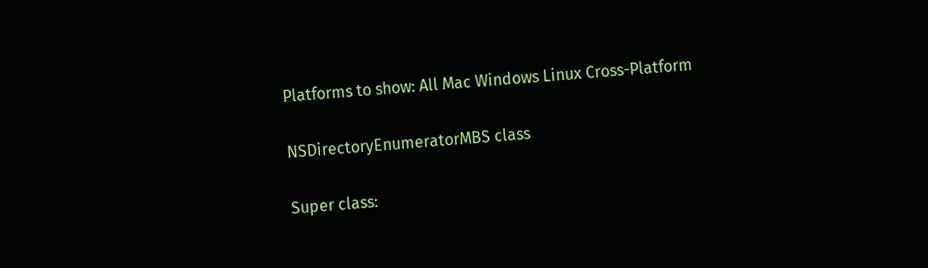Platforms to show: All Mac Windows Linux Cross-Platform

NSDirectoryEnumeratorMBS class

Super class: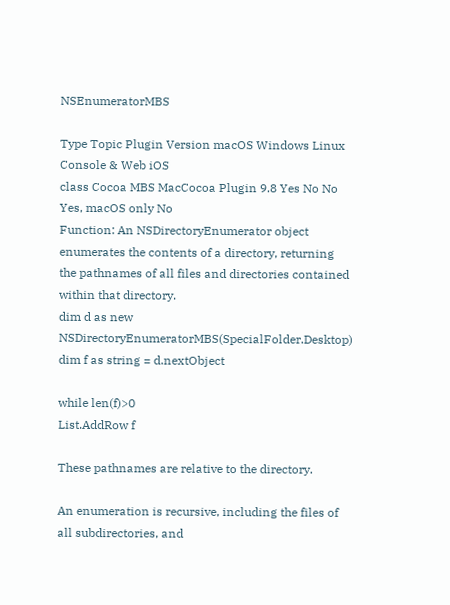NSEnumeratorMBS

Type Topic Plugin Version macOS Windows Linux Console & Web iOS
class Cocoa MBS MacCocoa Plugin 9.8 Yes No No Yes, macOS only No
Function: An NSDirectoryEnumerator object enumerates the contents of a directory, returning the pathnames of all files and directories contained within that directory.
dim d as new NSDirectoryEnumeratorMBS(SpecialFolder.Desktop)
dim f as string = d.nextObject

while len(f)>0
List.AddRow f

These pathnames are relative to the directory.

An enumeration is recursive, including the files of all subdirectories, and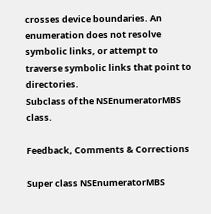crosses device boundaries. An enumeration does not resolve symbolic links, or attempt to traverse symbolic links that point to directories.
Subclass of the NSEnumeratorMBS class.

Feedback, Comments & Corrections

Super class NSEnumeratorMBS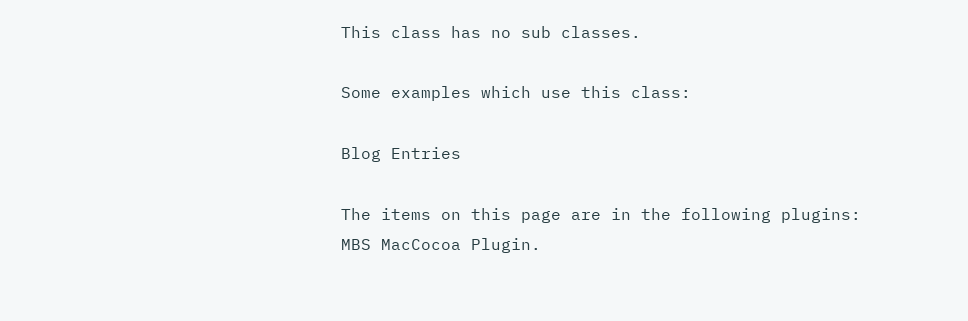This class has no sub classes.

Some examples which use this class:

Blog Entries

The items on this page are in the following plugins: MBS MacCocoa Plugin.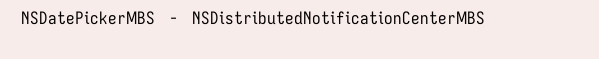NSDatePickerMBS   -   NSDistributedNotificationCenterMBS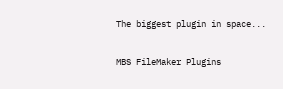The biggest plugin in space...

MBS FileMaker Plugins